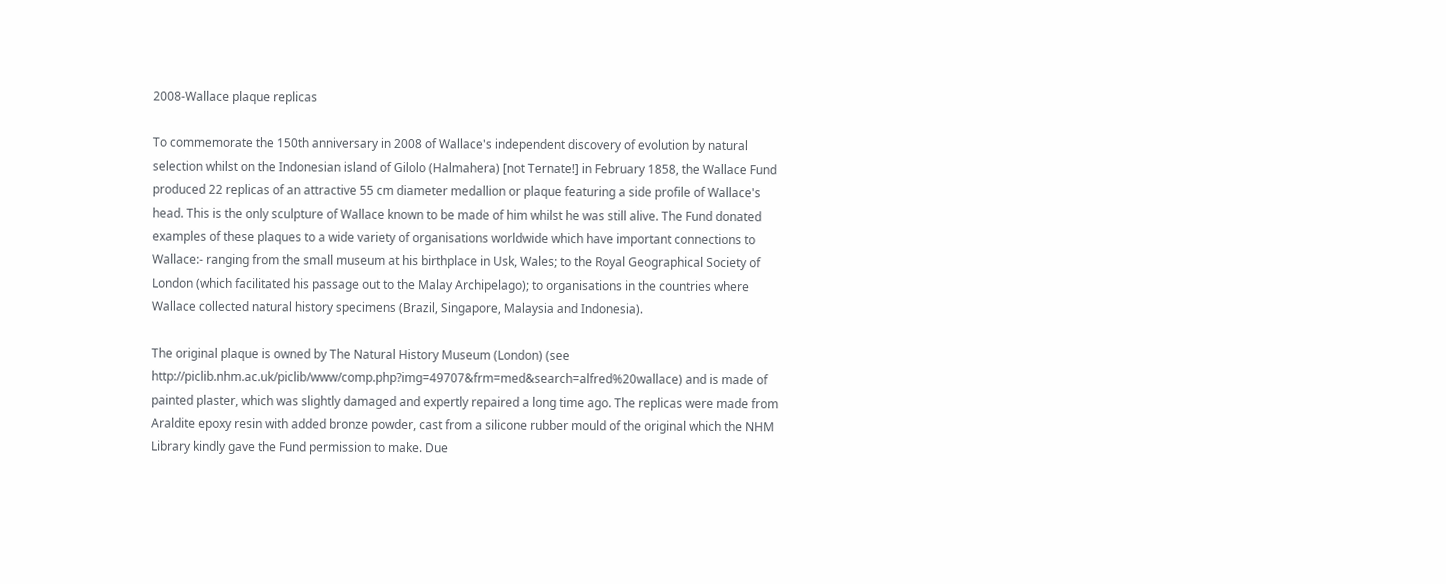2008-Wallace plaque replicas

To commemorate the 150th anniversary in 2008 of Wallace's independent discovery of evolution by natural selection whilst on the Indonesian island of Gilolo (Halmahera) [not Ternate!] in February 1858, the Wallace Fund produced 22 replicas of an attractive 55 cm diameter medallion or plaque featuring a side profile of Wallace's head. This is the only sculpture of Wallace known to be made of him whilst he was still alive. The Fund donated examples of these plaques to a wide variety of organisations worldwide which have important connections to Wallace:- ranging from the small museum at his birthplace in Usk, Wales; to the Royal Geographical Society of London (which facilitated his passage out to the Malay Archipelago); to organisations in the countries where Wallace collected natural history specimens (Brazil, Singapore, Malaysia and Indonesia).

The original plaque is owned by The Natural History Museum (London) (see http://piclib.nhm.ac.uk/piclib/www/comp.php?img=49707&frm=med&search=alfred%20wallace) and is made of painted plaster, which was slightly damaged and expertly repaired a long time ago. The replicas were made from Araldite epoxy resin with added bronze powder, cast from a silicone rubber mould of the original which the NHM Library kindly gave the Fund permission to make. Due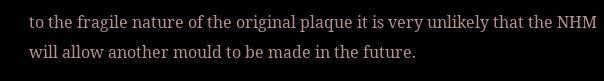to the fragile nature of the original plaque it is very unlikely that the NHM will allow another mould to be made in the future.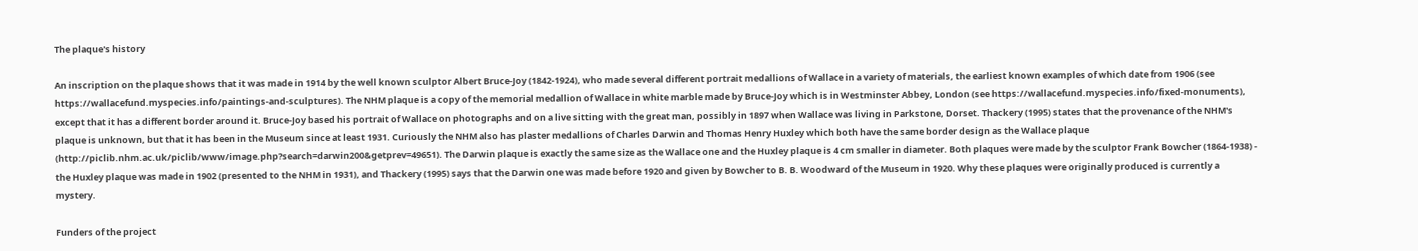The plaque's history

An inscription on the plaque shows that it was made in 1914 by the well known sculptor Albert Bruce-Joy (1842-1924), who made several different portrait medallions of Wallace in a variety of materials, the earliest known examples of which date from 1906 (see https://wallacefund.myspecies.info/paintings-and-sculptures). The NHM plaque is a copy of the memorial medallion of Wallace in white marble made by Bruce-Joy which is in Westminster Abbey, London (see https://wallacefund.myspecies.info/fixed-monuments), except that it has a different border around it. Bruce-Joy based his portrait of Wallace on photographs and on a live sitting with the great man, possibly in 1897 when Wallace was living in Parkstone, Dorset. Thackery (1995) states that the provenance of the NHM's plaque is unknown, but that it has been in the Museum since at least 1931. Curiously the NHM also has plaster medallions of Charles Darwin and Thomas Henry Huxley which both have the same border design as the Wallace plaque (http://piclib.nhm.ac.uk/piclib/www/image.php?search=darwin200&getprev=49651). The Darwin plaque is exactly the same size as the Wallace one and the Huxley plaque is 4 cm smaller in diameter. Both plaques were made by the sculptor Frank Bowcher (1864-1938) - the Huxley plaque was made in 1902 (presented to the NHM in 1931), and Thackery (1995) says that the Darwin one was made before 1920 and given by Bowcher to B. B. Woodward of the Museum in 1920. Why these plaques were originally produced is currently a mystery.

Funders of the project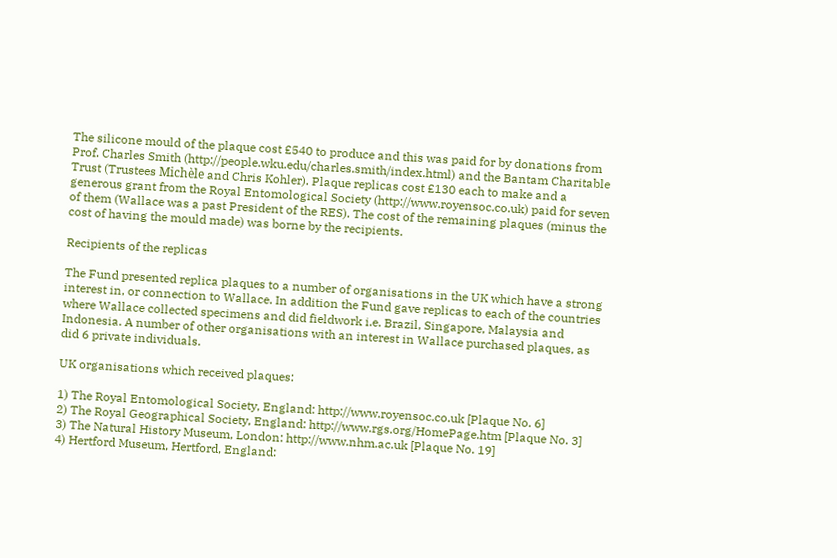The silicone mould of the plaque cost £540 to produce and this was paid for by donations from Prof. Charles Smith (http://people.wku.edu/charles.smith/index.html) and the Bantam Charitable Trust (Trustees Michèle and Chris Kohler). Plaque replicas cost £130 each to make and a generous grant from the Royal Entomological Society (http://www.royensoc.co.uk) paid for seven of them (Wallace was a past President of the RES). The cost of the remaining plaques (minus the cost of having the mould made) was borne by the recipients.

Recipients of the replicas

The Fund presented replica plaques to a number of organisations in the UK which have a strong interest in, or connection to Wallace. In addition the Fund gave replicas to each of the countries where Wallace collected specimens and did fieldwork i.e. Brazil, Singapore, Malaysia and Indonesia. A number of other organisations with an interest in Wallace purchased plaques, as did 6 private individuals.

UK organisations which received plaques:

1) The Royal Entomological Society, England: http://www.royensoc.co.uk [Plaque No. 6]
2) The Royal Geographical Society, England: http://www.rgs.org/HomePage.htm [Plaque No. 3]
3) The Natural History Museum, London: http://www.nhm.ac.uk [Plaque No. 19]
4) Hertford Museum, Hertford, England: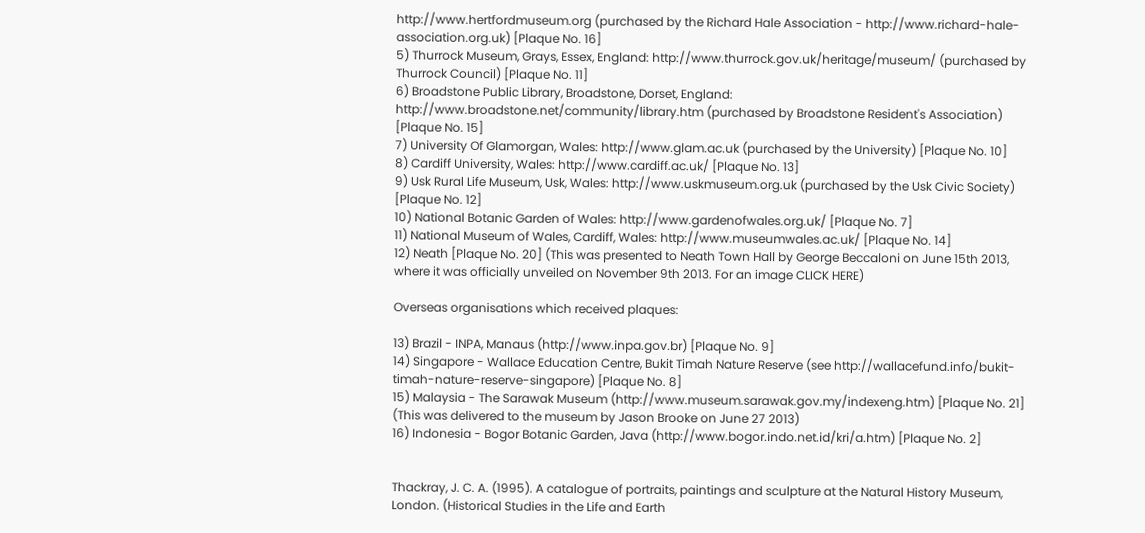http://www.hertfordmuseum.org (purchased by the Richard Hale Association - http://www.richard-hale-association.org.uk) [Plaque No. 16]
5) Thurrock Museum, Grays, Essex, England: http://www.thurrock.gov.uk/heritage/museum/ (purchased by Thurrock Council) [Plaque No. 11]
6) Broadstone Public Library, Broadstone, Dorset, England: http://www.broadstone.net/community/library.htm (purchased by Broadstone Resident's Association) [Plaque No. 15]
7) University Of Glamorgan, Wales: http://www.glam.ac.uk (purchased by the University) [Plaque No. 10]
8) Cardiff University, Wales: http://www.cardiff.ac.uk/ [Plaque No. 13]
9) Usk Rural Life Museum, Usk, Wales: http://www.uskmuseum.org.uk (purchased by the Usk Civic Society) [Plaque No. 12]
10) National Botanic Garden of Wales: http://www.gardenofwales.org.uk/ [Plaque No. 7]
11) National Museum of Wales, Cardiff, Wales: http://www.museumwales.ac.uk/ [Plaque No. 14]
12) Neath [Plaque No. 20] (This was presented to Neath Town Hall by George Beccaloni on June 15th 2013, where it was officially unveiled on November 9th 2013. For an image CLICK HERE)

Overseas organisations which received plaques:

13) Brazil - INPA, Manaus (http://www.inpa.gov.br) [Plaque No. 9]
14) Singapore - Wallace Education Centre, Bukit Timah Nature Reserve (see http://wallacefund.info/bukit-timah-nature-reserve-singapore) [Plaque No. 8]
15) Malaysia - The Sarawak Museum (http://www.museum.sarawak.gov.my/indexeng.htm) [Plaque No. 21] (This was delivered to the museum by Jason Brooke on June 27 2013)
16) Indonesia - Bogor Botanic Garden, Java (http://www.bogor.indo.net.id/kri/a.htm) [Plaque No. 2]


Thackray, J. C. A. (1995). A catalogue of portraits, paintings and sculpture at the Natural History Museum, London. (Historical Studies in the Life and Earth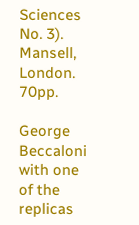Sciences No. 3). Mansell, London. 70pp.

George Beccaloni with one of the replicas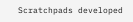Scratchpads developed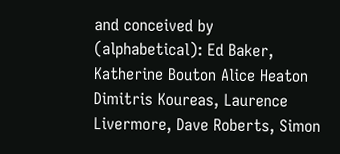and conceived by (alphabetical): Ed Baker, Katherine Bouton Alice Heaton Dimitris Koureas, Laurence Livermore, Dave Roberts, Simon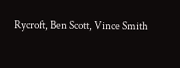Rycroft, Ben Scott, Vince Smith